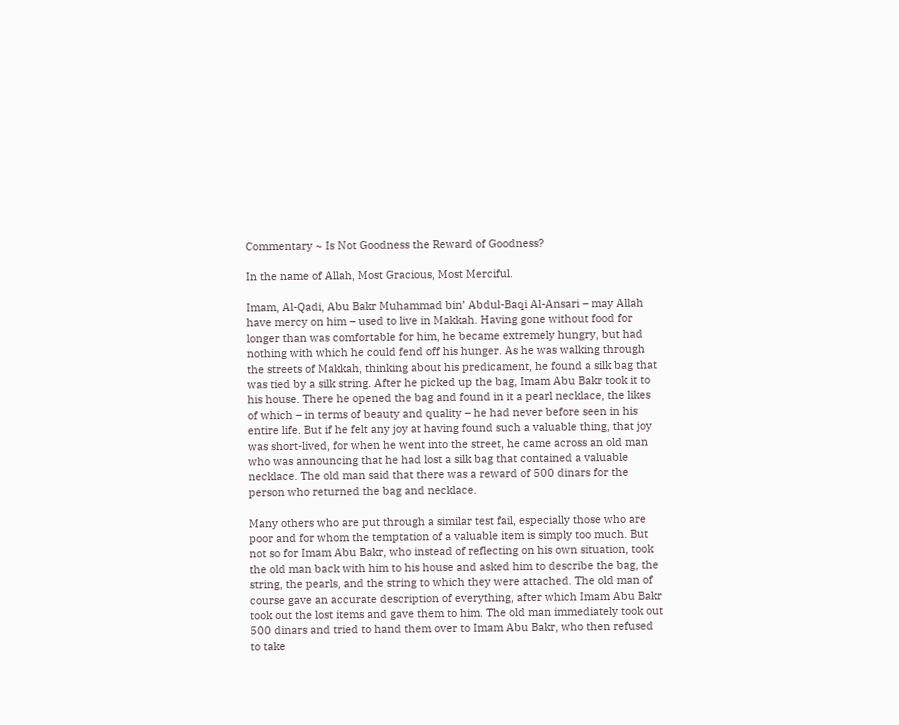Commentary ~ Is Not Goodness the Reward of Goodness?

In the name of Allah, Most Gracious, Most Merciful.

Imam, Al-Qadi, Abu Bakr Muhammad bin’ Abdul-Baqi Al-Ansari – may Allah have mercy on him – used to live in Makkah. Having gone without food for longer than was comfortable for him, he became extremely hungry, but had nothing with which he could fend off his hunger. As he was walking through the streets of Makkah, thinking about his predicament, he found a silk bag that was tied by a silk string. After he picked up the bag, Imam Abu Bakr took it to his house. There he opened the bag and found in it a pearl necklace, the likes of which – in terms of beauty and quality – he had never before seen in his entire life. But if he felt any joy at having found such a valuable thing, that joy was short-lived, for when he went into the street, he came across an old man who was announcing that he had lost a silk bag that contained a valuable necklace. The old man said that there was a reward of 500 dinars for the person who returned the bag and necklace.

Many others who are put through a similar test fail, especially those who are poor and for whom the temptation of a valuable item is simply too much. But not so for Imam Abu Bakr, who instead of reflecting on his own situation, took the old man back with him to his house and asked him to describe the bag, the string, the pearls, and the string to which they were attached. The old man of course gave an accurate description of everything, after which Imam Abu Bakr took out the lost items and gave them to him. The old man immediately took out 500 dinars and tried to hand them over to Imam Abu Bakr, who then refused to take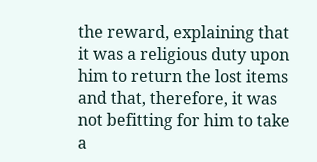the reward, explaining that it was a religious duty upon him to return the lost items and that, therefore, it was not befitting for him to take a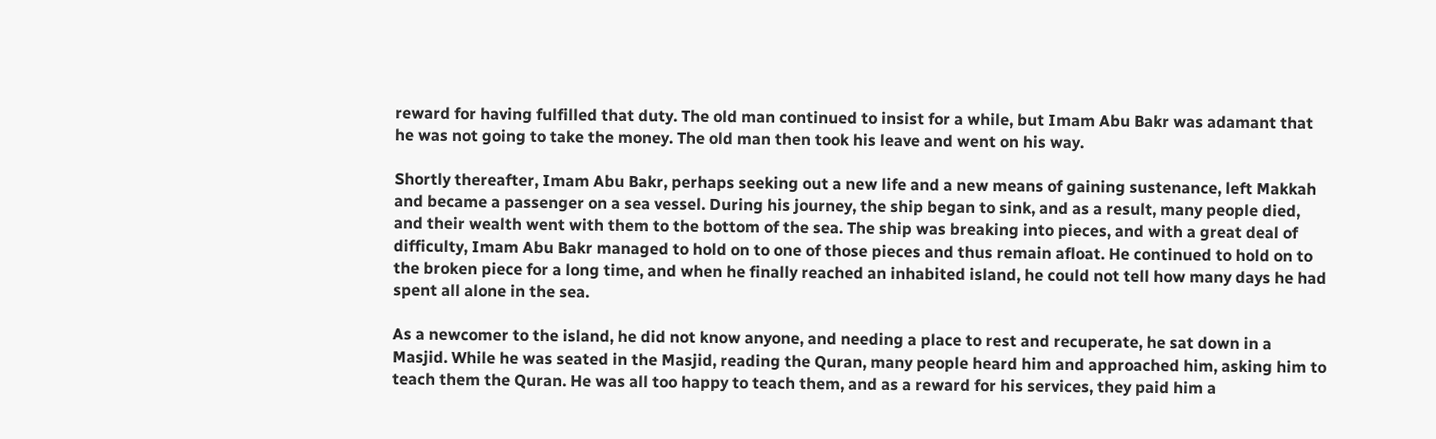reward for having fulfilled that duty. The old man continued to insist for a while, but Imam Abu Bakr was adamant that he was not going to take the money. The old man then took his leave and went on his way.

Shortly thereafter, Imam Abu Bakr, perhaps seeking out a new life and a new means of gaining sustenance, left Makkah and became a passenger on a sea vessel. During his journey, the ship began to sink, and as a result, many people died, and their wealth went with them to the bottom of the sea. The ship was breaking into pieces, and with a great deal of difficulty, Imam Abu Bakr managed to hold on to one of those pieces and thus remain afloat. He continued to hold on to the broken piece for a long time, and when he finally reached an inhabited island, he could not tell how many days he had spent all alone in the sea.

As a newcomer to the island, he did not know anyone, and needing a place to rest and recuperate, he sat down in a Masjid. While he was seated in the Masjid, reading the Quran, many people heard him and approached him, asking him to teach them the Quran. He was all too happy to teach them, and as a reward for his services, they paid him a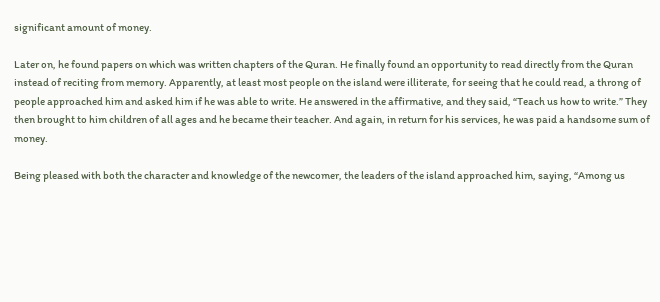significant amount of money.

Later on, he found papers on which was written chapters of the Quran. He finally found an opportunity to read directly from the Quran instead of reciting from memory. Apparently, at least most people on the island were illiterate, for seeing that he could read, a throng of people approached him and asked him if he was able to write. He answered in the affirmative, and they said, “Teach us how to write.” They then brought to him children of all ages and he became their teacher. And again, in return for his services, he was paid a handsome sum of money.

Being pleased with both the character and knowledge of the newcomer, the leaders of the island approached him, saying, “Among us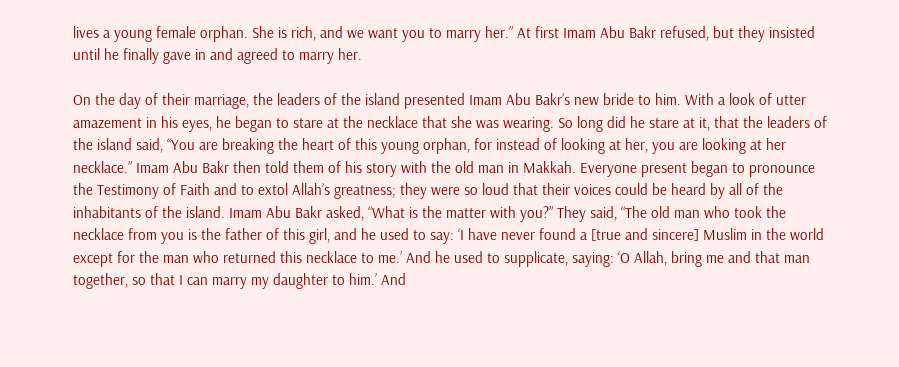lives a young female orphan. She is rich, and we want you to marry her.” At first Imam Abu Bakr refused, but they insisted until he finally gave in and agreed to marry her.

On the day of their marriage, the leaders of the island presented Imam Abu Bakr’s new bride to him. With a look of utter amazement in his eyes, he began to stare at the necklace that she was wearing. So long did he stare at it, that the leaders of the island said, “You are breaking the heart of this young orphan, for instead of looking at her, you are looking at her necklace.” Imam Abu Bakr then told them of his story with the old man in Makkah. Everyone present began to pronounce the Testimony of Faith and to extol Allah’s greatness; they were so loud that their voices could be heard by all of the inhabitants of the island. Imam Abu Bakr asked, “What is the matter with you?” They said, “The old man who took the necklace from you is the father of this girl, and he used to say: ‘I have never found a [true and sincere] Muslim in the world except for the man who returned this necklace to me.’ And he used to supplicate, saying: ‘O Allah, bring me and that man together, so that I can marry my daughter to him.’ And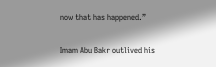now that has happened.”

Imam Abu Bakr outlived his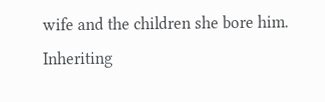wife and the children she bore him. Inheriting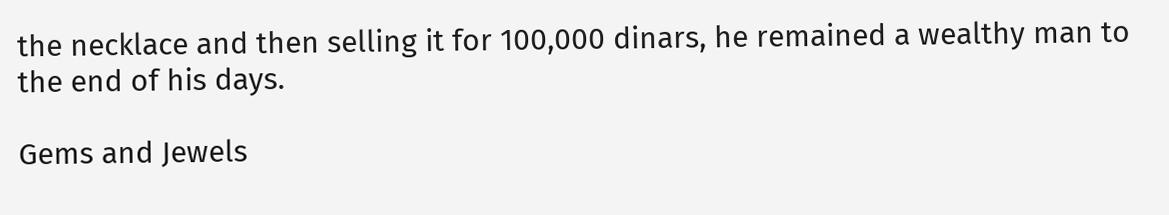the necklace and then selling it for 100,000 dinars, he remained a wealthy man to the end of his days.

Gems and Jewels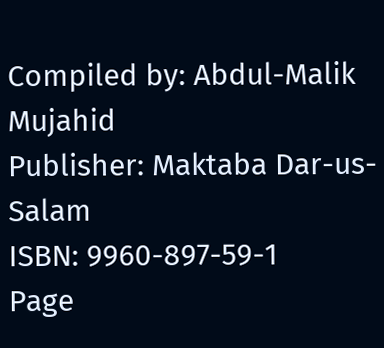Compiled by: Abdul-Malik Mujahid
Publisher: Maktaba Dar-us-Salam
ISBN: 9960-897-59-1
Page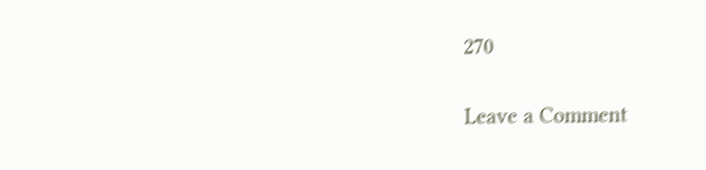270

Leave a Comment